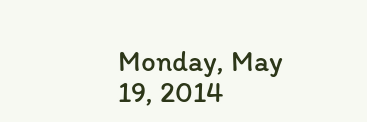Monday, May 19, 2014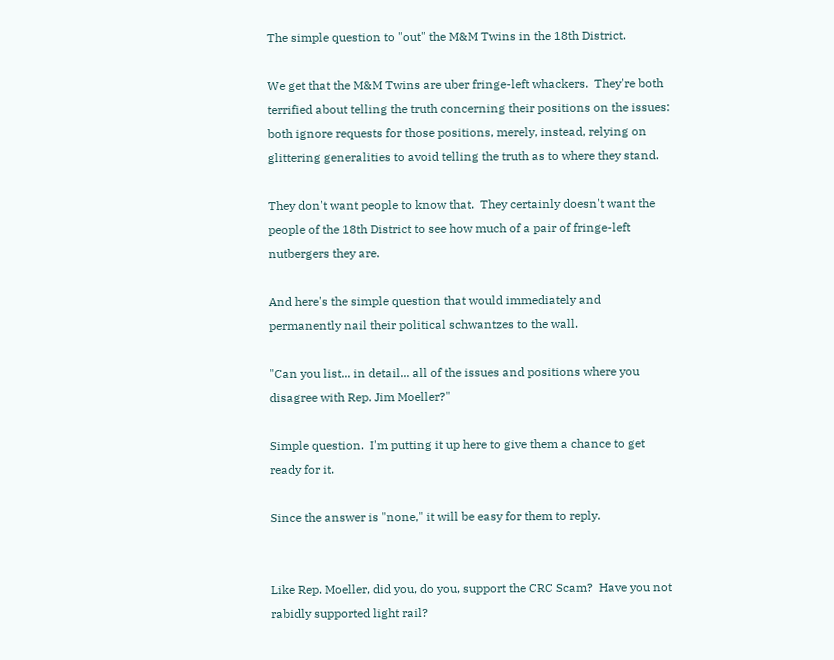The simple question to "out" the M&M Twins in the 18th District.

We get that the M&M Twins are uber fringe-left whackers.  They're both terrified about telling the truth concerning their positions on the issues: both ignore requests for those positions, merely, instead, relying on glittering generalities to avoid telling the truth as to where they stand.

They don't want people to know that.  They certainly doesn't want the people of the 18th District to see how much of a pair of fringe-left nutbergers they are.

And here's the simple question that would immediately and permanently nail their political schwantzes to the wall.

"Can you list... in detail... all of the issues and positions where you disagree with Rep. Jim Moeller?"

Simple question.  I'm putting it up here to give them a chance to get ready for it.

Since the answer is "none," it will be easy for them to reply.


Like Rep. Moeller, did you, do you, support the CRC Scam?  Have you not rabidly supported light rail?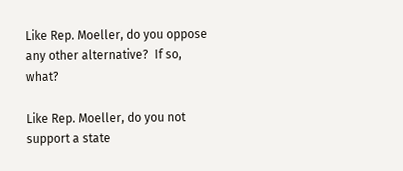Like Rep. Moeller, do you oppose any other alternative?  If so, what?

Like Rep. Moeller, do you not support a state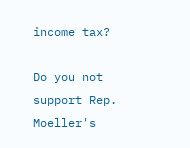income tax?

Do you not support Rep. Moeller's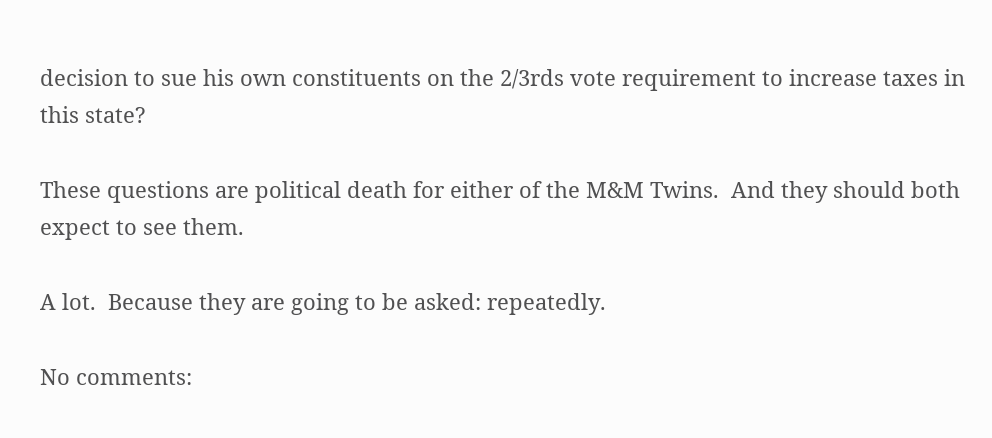decision to sue his own constituents on the 2/3rds vote requirement to increase taxes in this state?

These questions are political death for either of the M&M Twins.  And they should both expect to see them.

A lot.  Because they are going to be asked: repeatedly.

No comments: